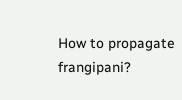How to propagate frangipani?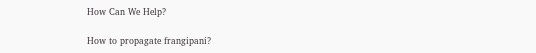How Can We Help?

How to propagate frangipani?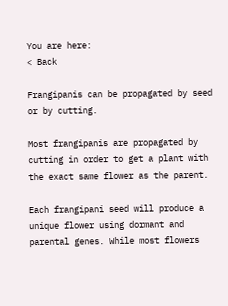You are here:
< Back

Frangipanis can be propagated by seed or by cutting.

Most frangipanis are propagated by cutting in order to get a plant with the exact same flower as the parent.

Each frangipani seed will produce a unique flower using dormant and parental genes. While most flowers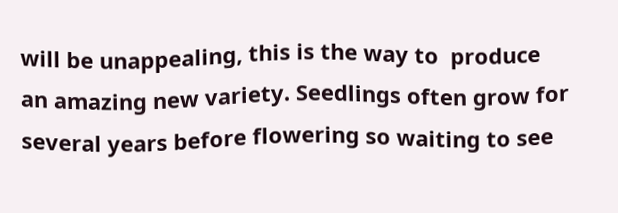will be unappealing, this is the way to  produce an amazing new variety. Seedlings often grow for several years before flowering so waiting to see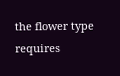the flower type requires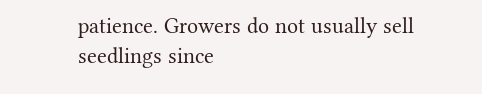patience. Growers do not usually sell seedlings since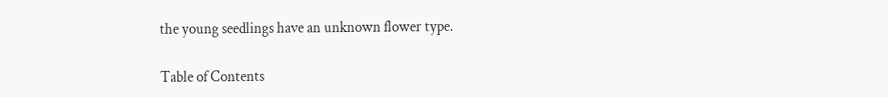the young seedlings have an unknown flower type.

Table of Contents